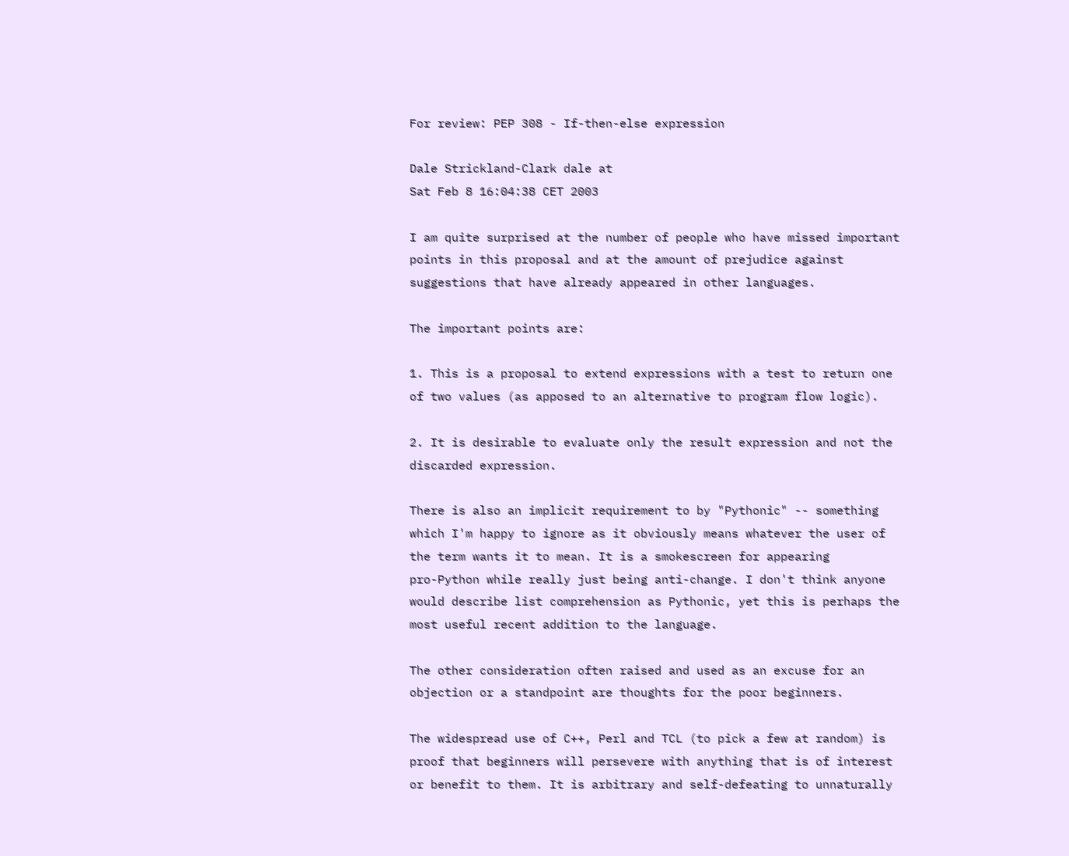For review: PEP 308 - If-then-else expression

Dale Strickland-Clark dale at
Sat Feb 8 16:04:38 CET 2003

I am quite surprised at the number of people who have missed important
points in this proposal and at the amount of prejudice against
suggestions that have already appeared in other languages.

The important points are:

1. This is a proposal to extend expressions with a test to return one
of two values (as apposed to an alternative to program flow logic).

2. It is desirable to evaluate only the result expression and not the
discarded expression.

There is also an implicit requirement to by "Pythonic" -- something
which I'm happy to ignore as it obviously means whatever the user of
the term wants it to mean. It is a smokescreen for appearing
pro-Python while really just being anti-change. I don't think anyone
would describe list comprehension as Pythonic, yet this is perhaps the
most useful recent addition to the language.

The other consideration often raised and used as an excuse for an
objection or a standpoint are thoughts for the poor beginners.

The widespread use of C++, Perl and TCL (to pick a few at random) is
proof that beginners will persevere with anything that is of interest
or benefit to them. It is arbitrary and self-defeating to unnaturally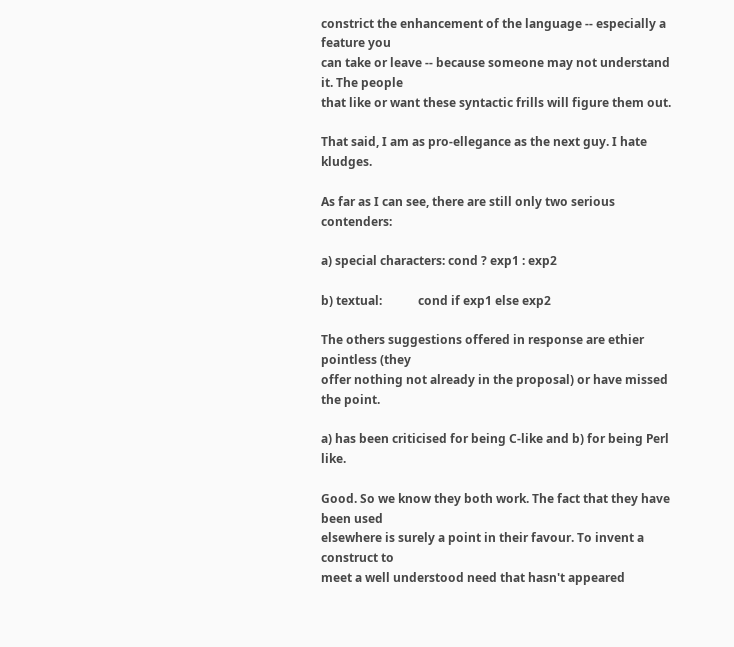constrict the enhancement of the language -- especially a feature you
can take or leave -- because someone may not understand it. The people
that like or want these syntactic frills will figure them out.

That said, I am as pro-ellegance as the next guy. I hate kludges.

As far as I can see, there are still only two serious contenders:

a) special characters: cond ? exp1 : exp2

b) textual:            cond if exp1 else exp2

The others suggestions offered in response are ethier pointless (they
offer nothing not already in the proposal) or have missed the point.

a) has been criticised for being C-like and b) for being Perl like.

Good. So we know they both work. The fact that they have been used
elsewhere is surely a point in their favour. To invent a construct to
meet a well understood need that hasn't appeared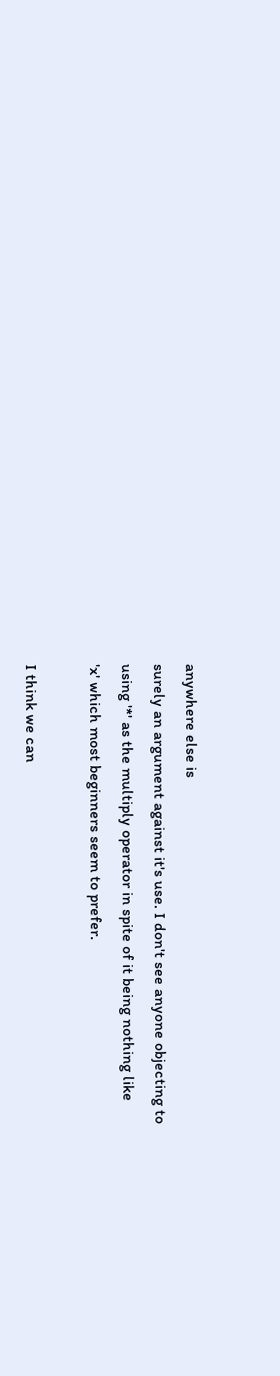anywhere else is
surely an argument against it's use. I don't see anyone objecting to
using '*' as the multiply operator in spite of it being nothing like
'x' which most beginners seem to prefer.

I think we can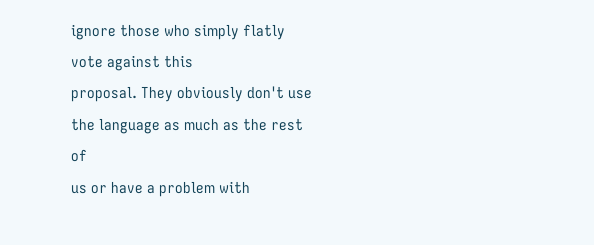ignore those who simply flatly vote against this
proposal. They obviously don't use the language as much as the rest of
us or have a problem with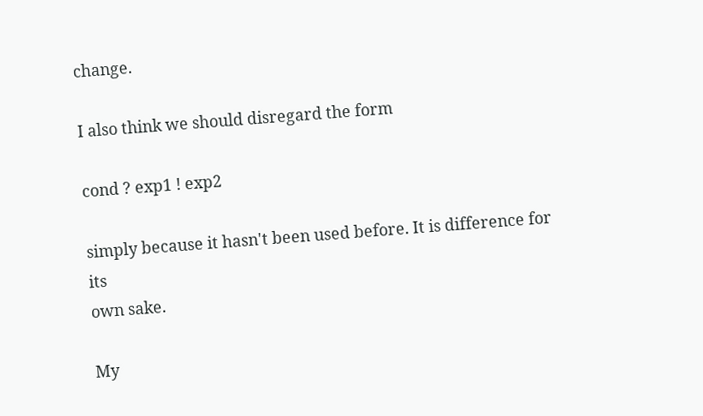change.

I also think we should disregard the form

cond ? exp1 ! exp2

simply because it hasn't been used before. It is difference for its
own sake.

My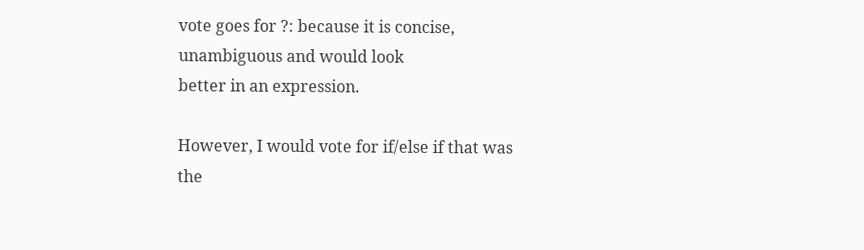vote goes for ?: because it is concise, unambiguous and would look
better in an expression.

However, I would vote for if/else if that was the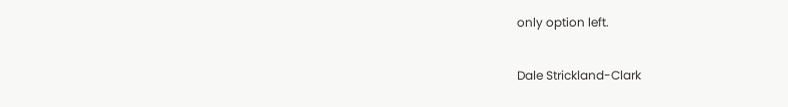only option left.

Dale Strickland-Clark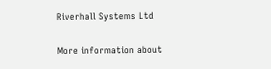Riverhall Systems Ltd

More information about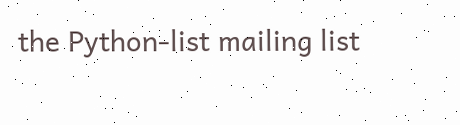the Python-list mailing list